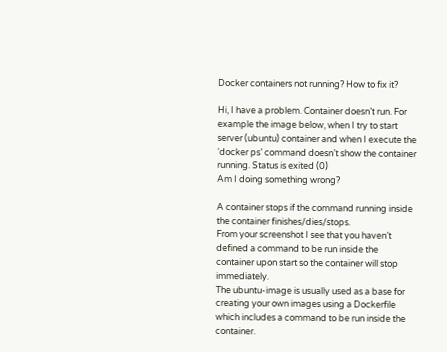Docker containers not running? How to fix it?

Hi, I have a problem. Container doesn’t run. For example the image below, when I try to start server (ubuntu) container and when I execute the ‘docker ps’ command doesn’t show the container running. Status is exited (0)
Am I doing something wrong?

A container stops if the command running inside the container finishes/dies/stops.
From your screenshot I see that you haven’t defined a command to be run inside the container upon start so the container will stop immediately.
The ubuntu-image is usually used as a base for creating your own images using a Dockerfile which includes a command to be run inside the container.